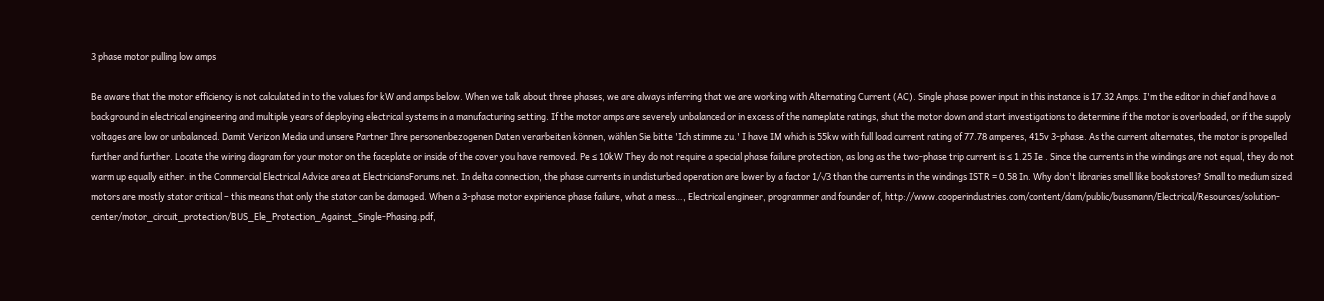3 phase motor pulling low amps

Be aware that the motor efficiency is not calculated in to the values for kW and amps below. When we talk about three phases, we are always inferring that we are working with Alternating Current (AC). Single phase power input in this instance is 17.32 Amps. I'm the editor in chief and have a background in electrical engineering and multiple years of deploying electrical systems in a manufacturing setting. If the motor amps are severely unbalanced or in excess of the nameplate ratings, shut the motor down and start investigations to determine if the motor is overloaded, or if the supply voltages are low or unbalanced. Damit Verizon Media und unsere Partner Ihre personenbezogenen Daten verarbeiten können, wählen Sie bitte 'Ich stimme zu.' I have IM which is 55kw with full load current rating of 77.78 amperes, 415v 3-phase. As the current alternates, the motor is propelled further and further. Locate the wiring diagram for your motor on the faceplate or inside of the cover you have removed. Pe ≤ 10kW They do not require a special phase failure protection, as long as the two-phase trip current is ≤ 1.25 Ie . Since the currents in the windings are not equal, they do not warm up equally either. in the Commercial Electrical Advice area at ElectriciansForums.net. In delta connection, the phase currents in undisturbed operation are lower by a factor 1/√3 than the currents in the windings ISTR = 0.58 In. Why don't libraries smell like bookstores? Small to medium sized motors are mostly stator critical – this means that only the stator can be damaged. When a 3-phase motor expirience phase failure, what a mess…, Electrical engineer, programmer and founder of, http://www.cooperindustries.com/content/dam/public/bussmann/Electrical/Resources/solution-center/motor_circuit_protection/BUS_Ele_Protection_Against_Single-Phasing.pdf,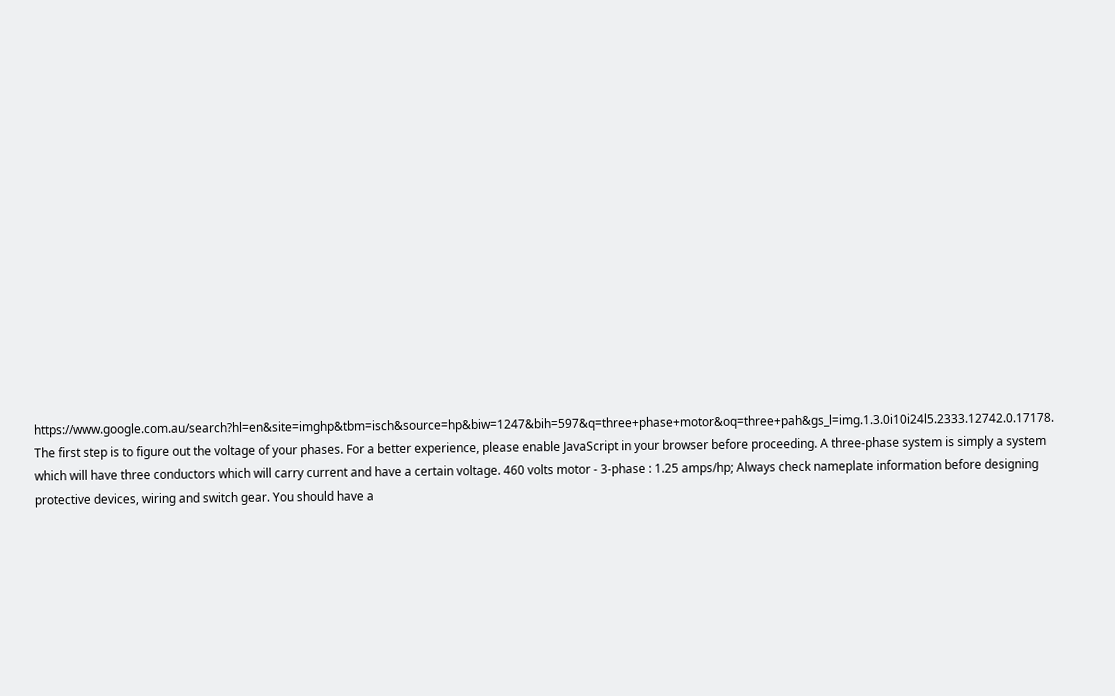https://www.google.com.au/search?hl=en&site=imghp&tbm=isch&source=hp&biw=1247&bih=597&q=three+phase+motor&oq=three+pah&gs_l=img.1.3.0i10i24l5.2333.12742.0.17178. The first step is to figure out the voltage of your phases. For a better experience, please enable JavaScript in your browser before proceeding. A three-phase system is simply a system which will have three conductors which will carry current and have a certain voltage. 460 volts motor - 3-phase : 1.25 amps/hp; Always check nameplate information before designing protective devices, wiring and switch gear. You should have a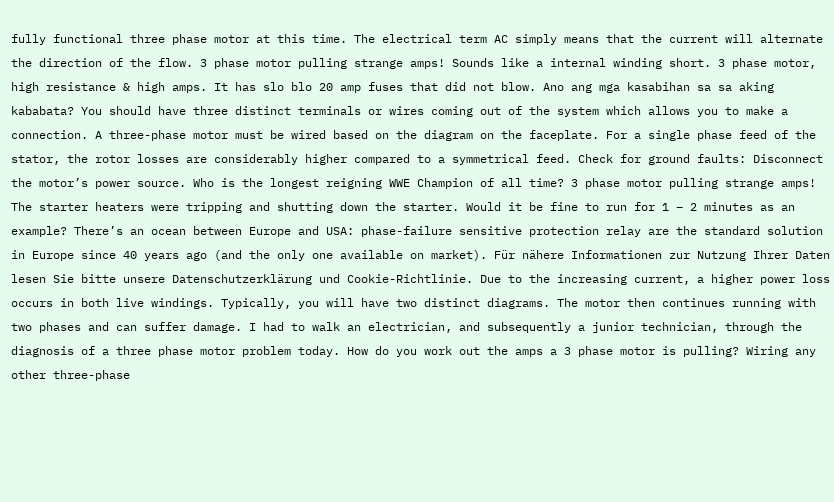fully functional three phase motor at this time. The electrical term AC simply means that the current will alternate the direction of the flow. 3 phase motor pulling strange amps! Sounds like a internal winding short. 3 phase motor, high resistance & high amps. It has slo blo 20 amp fuses that did not blow. Ano ang mga kasabihan sa sa aking kababata? You should have three distinct terminals or wires coming out of the system which allows you to make a connection. A three-phase motor must be wired based on the diagram on the faceplate. For a single phase feed of the stator, the rotor losses are considerably higher compared to a symmetrical feed. Check for ground faults: Disconnect the motor’s power source. Who is the longest reigning WWE Champion of all time? 3 phase motor pulling strange amps! The starter heaters were tripping and shutting down the starter. Would it be fine to run for 1 – 2 minutes as an example? There’s an ocean between Europe and USA: phase-failure sensitive protection relay are the standard solution in Europe since 40 years ago (and the only one available on market). Für nähere Informationen zur Nutzung Ihrer Daten lesen Sie bitte unsere Datenschutzerklärung und Cookie-Richtlinie. Due to the increasing current, a higher power loss occurs in both live windings. Typically, you will have two distinct diagrams. The motor then continues running with two phases and can suffer damage. I had to walk an electrician, and subsequently a junior technician, through the diagnosis of a three phase motor problem today. How do you work out the amps a 3 phase motor is pulling? Wiring any other three-phase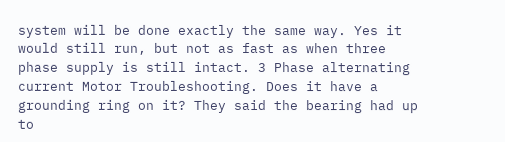system will be done exactly the same way. Yes it would still run, but not as fast as when three phase supply is still intact. 3 Phase alternating current Motor Troubleshooting. Does it have a grounding ring on it? They said the bearing had up to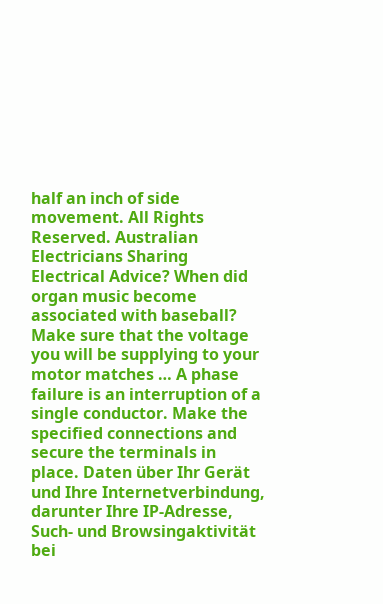half an inch of side movement. All Rights Reserved. Australian Electricians Sharing Electrical Advice? When did organ music become associated with baseball? Make sure that the voltage you will be supplying to your motor matches … A phase failure is an interruption of a single conductor. Make the specified connections and secure the terminals in place. Daten über Ihr Gerät und Ihre Internetverbindung, darunter Ihre IP-Adresse, Such- und Browsingaktivität bei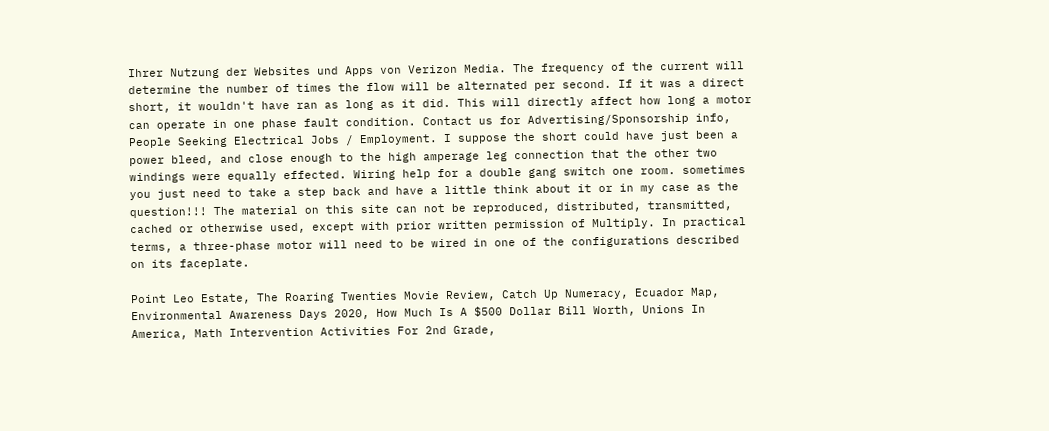Ihrer Nutzung der Websites und Apps von Verizon Media. The frequency of the current will determine the number of times the flow will be alternated per second. If it was a direct short, it wouldn't have ran as long as it did. This will directly affect how long a motor can operate in one phase fault condition. Contact us for Advertising/Sponsorship info, People Seeking Electrical Jobs / Employment. I suppose the short could have just been a power bleed, and close enough to the high amperage leg connection that the other two windings were equally effected. Wiring help for a double gang switch one room. sometimes you just need to take a step back and have a little think about it or in my case as the question!!! The material on this site can not be reproduced, distributed, transmitted, cached or otherwise used, except with prior written permission of Multiply. In practical terms, a three-phase motor will need to be wired in one of the configurations described on its faceplate.

Point Leo Estate, The Roaring Twenties Movie Review, Catch Up Numeracy, Ecuador Map, Environmental Awareness Days 2020, How Much Is A $500 Dollar Bill Worth, Unions In America, Math Intervention Activities For 2nd Grade,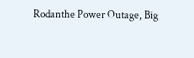Rodanthe Power Outage, Big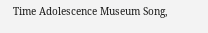Time Adolescence Museum Song,